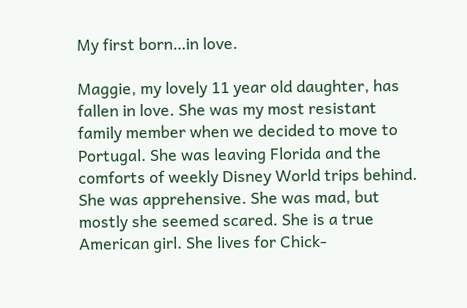My first born…in love.

Maggie, my lovely 11 year old daughter, has fallen in love. She was my most resistant family member when we decided to move to Portugal. She was leaving Florida and the comforts of weekly Disney World trips behind. She was apprehensive. She was mad, but mostly she seemed scared. She is a true American girl. She lives for Chick-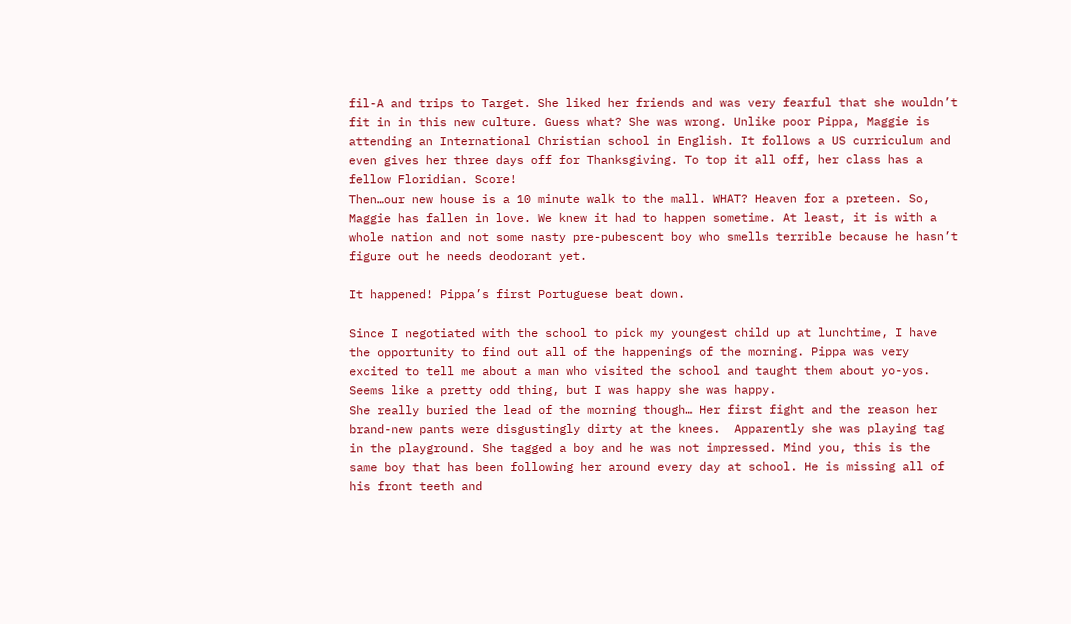fil-A and trips to Target. She liked her friends and was very fearful that she wouldn’t fit in in this new culture. Guess what? She was wrong. Unlike poor Pippa, Maggie is attending an International Christian school in English. It follows a US curriculum and even gives her three days off for Thanksgiving. To top it all off, her class has a fellow Floridian. Score!
Then…our new house is a 10 minute walk to the mall. WHAT? Heaven for a preteen. So, Maggie has fallen in love. We knew it had to happen sometime. At least, it is with a whole nation and not some nasty pre-pubescent boy who smells terrible because he hasn’t figure out he needs deodorant yet.

It happened! Pippa’s first Portuguese beat down.

Since I negotiated with the school to pick my youngest child up at lunchtime, I have the opportunity to find out all of the happenings of the morning. Pippa was very excited to tell me about a man who visited the school and taught them about yo-yos. Seems like a pretty odd thing, but I was happy she was happy.
She really buried the lead of the morning though… Her first fight and the reason her brand-new pants were disgustingly dirty at the knees.  Apparently she was playing tag in the playground. She tagged a boy and he was not impressed. Mind you, this is the same boy that has been following her around every day at school. He is missing all of his front teeth and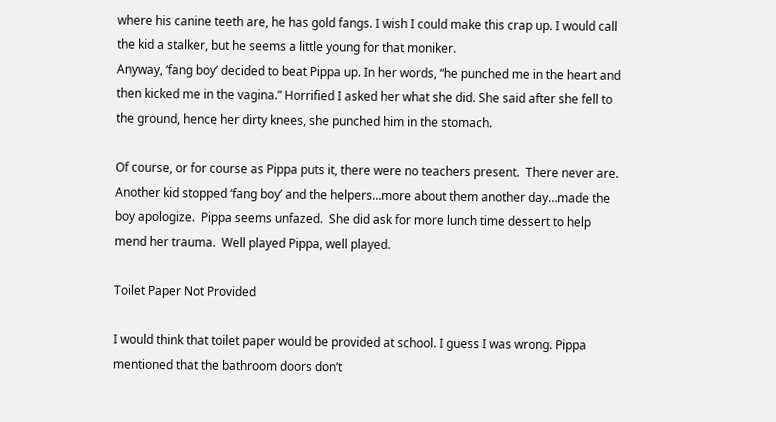where his canine teeth are, he has gold fangs. I wish I could make this crap up. I would call the kid a stalker, but he seems a little young for that moniker.
Anyway, ‘fang boy’ decided to beat Pippa up. In her words, “he punched me in the heart and then kicked me in the vagina.” Horrified I asked her what she did. She said after she fell to the ground, hence her dirty knees, she punched him in the stomach.

Of course, or for course as Pippa puts it, there were no teachers present.  There never are.  Another kid stopped ‘fang boy’ and the helpers…more about them another day…made the boy apologize.  Pippa seems unfazed.  She did ask for more lunch time dessert to help mend her trauma.  Well played Pippa, well played.

Toilet Paper Not Provided

I would think that toilet paper would be provided at school. I guess I was wrong. Pippa mentioned that the bathroom doors don’t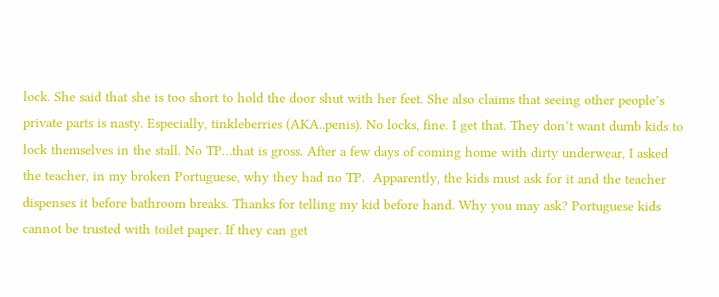lock. She said that she is too short to hold the door shut with her feet. She also claims that seeing other people’s private parts is nasty. Especially, tinkleberries (AKA..penis). No locks, fine. I get that. They don’t want dumb kids to lock themselves in the stall. No TP…that is gross. After a few days of coming home with dirty underwear, I asked the teacher, in my broken Portuguese, why they had no TP.  Apparently, the kids must ask for it and the teacher dispenses it before bathroom breaks. Thanks for telling my kid before hand. Why you may ask? Portuguese kids cannot be trusted with toilet paper. If they can get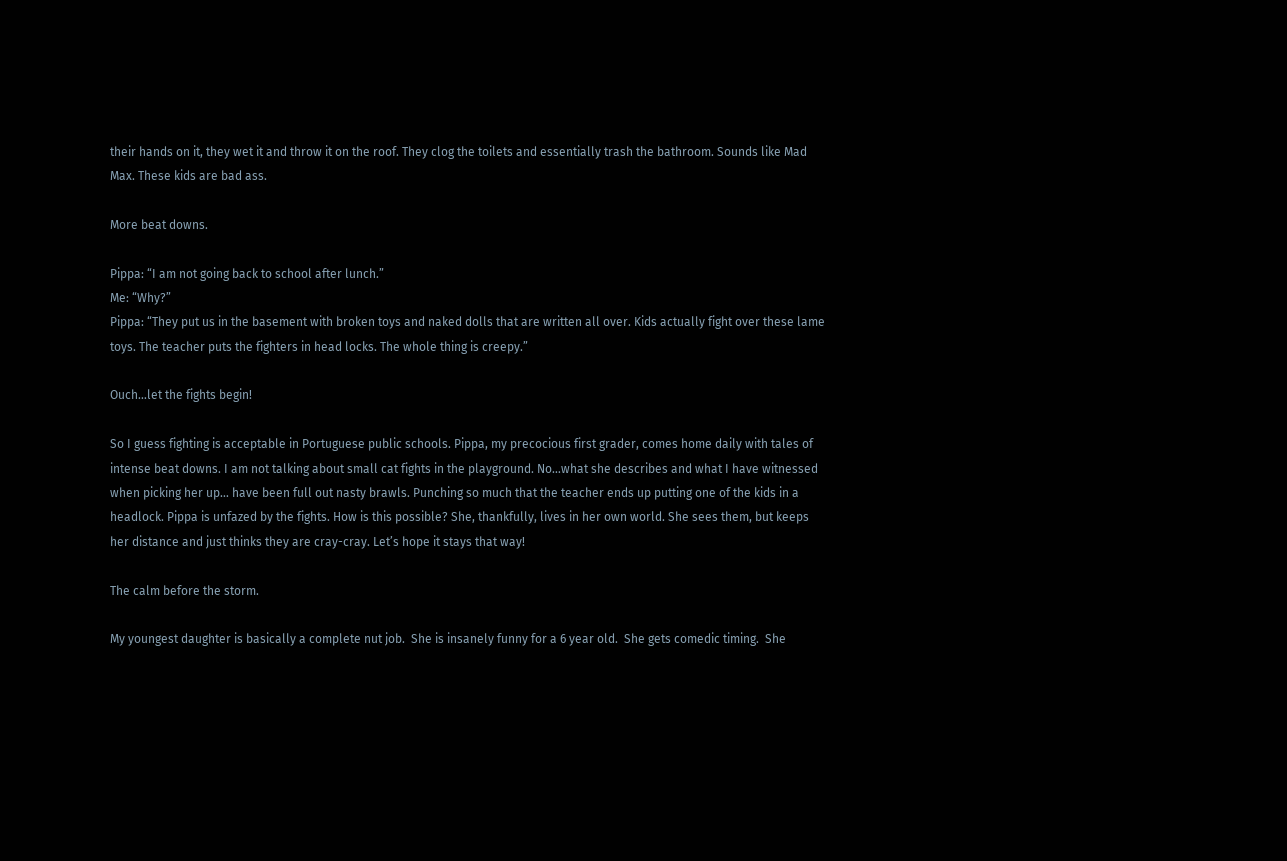their hands on it, they wet it and throw it on the roof. They clog the toilets and essentially trash the bathroom. Sounds like Mad Max. These kids are bad ass.

More beat downs.

Pippa: “I am not going back to school after lunch.”
Me: “Why?”
Pippa: “They put us in the basement with broken toys and naked dolls that are written all over. Kids actually fight over these lame toys. The teacher puts the fighters in head locks. The whole thing is creepy.”

Ouch…let the fights begin!

So I guess fighting is acceptable in Portuguese public schools. Pippa, my precocious first grader, comes home daily with tales of intense beat downs. I am not talking about small cat fights in the playground. No…what she describes and what I have witnessed when picking her up… have been full out nasty brawls. Punching so much that the teacher ends up putting one of the kids in a headlock. Pippa is unfazed by the fights. How is this possible? She, thankfully, lives in her own world. She sees them, but keeps her distance and just thinks they are cray-cray. Let’s hope it stays that way!

The calm before the storm.

My youngest daughter is basically a complete nut job.  She is insanely funny for a 6 year old.  She gets comedic timing.  She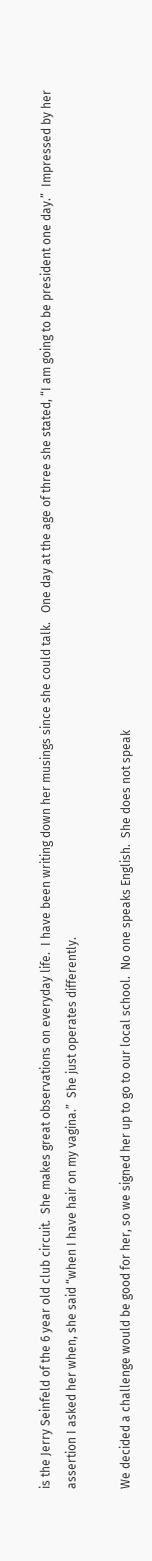is the Jerry Seinfeld of the 6 year old club circuit.  She makes great observations on everyday life.  I have been writing down her musings since she could talk.   One day at the age of three she stated, “I am going to be president one day.”  Impressed by her assertion I asked her when, she said “when I have hair on my vagina.”  She just operates differently.

We decided a challenge would be good for her, so we signed her up to go to our local school.  No one speaks English.  She does not speak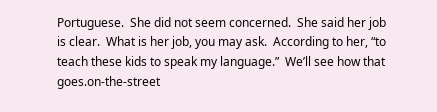Portuguese.  She did not seem concerned.  She said her job is clear.  What is her job, you may ask.  According to her, “to teach these kids to speak my language.”  We’ll see how that goes.on-the-street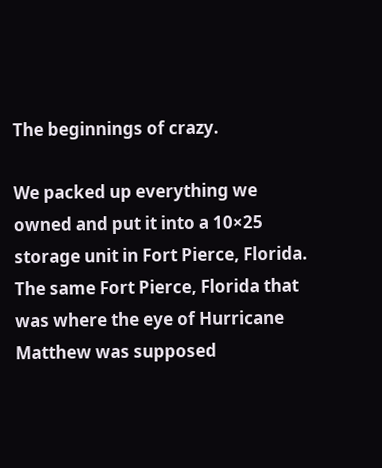The beginnings of crazy.

We packed up everything we owned and put it into a 10×25 storage unit in Fort Pierce, Florida. The same Fort Pierce, Florida that was where the eye of Hurricane Matthew was supposed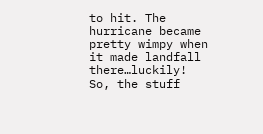to hit. The hurricane became pretty wimpy when it made landfall there…luckily! So, the stuff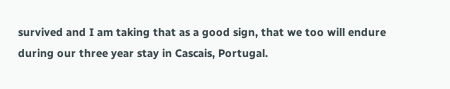survived and I am taking that as a good sign, that we too will endure during our three year stay in Cascais, Portugal.